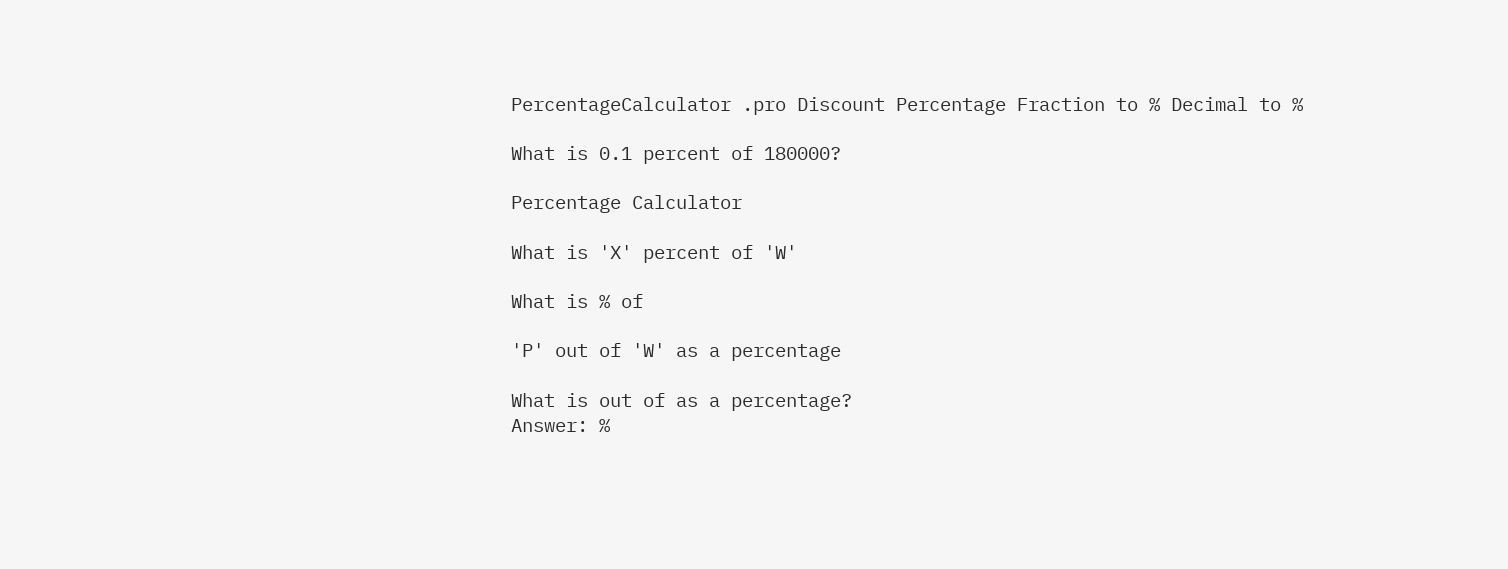PercentageCalculator .pro Discount Percentage Fraction to % Decimal to %

What is 0.1 percent of 180000?

Percentage Calculator

What is 'X' percent of 'W'

What is % of

'P' out of 'W' as a percentage

What is out of as a percentage?
Answer: %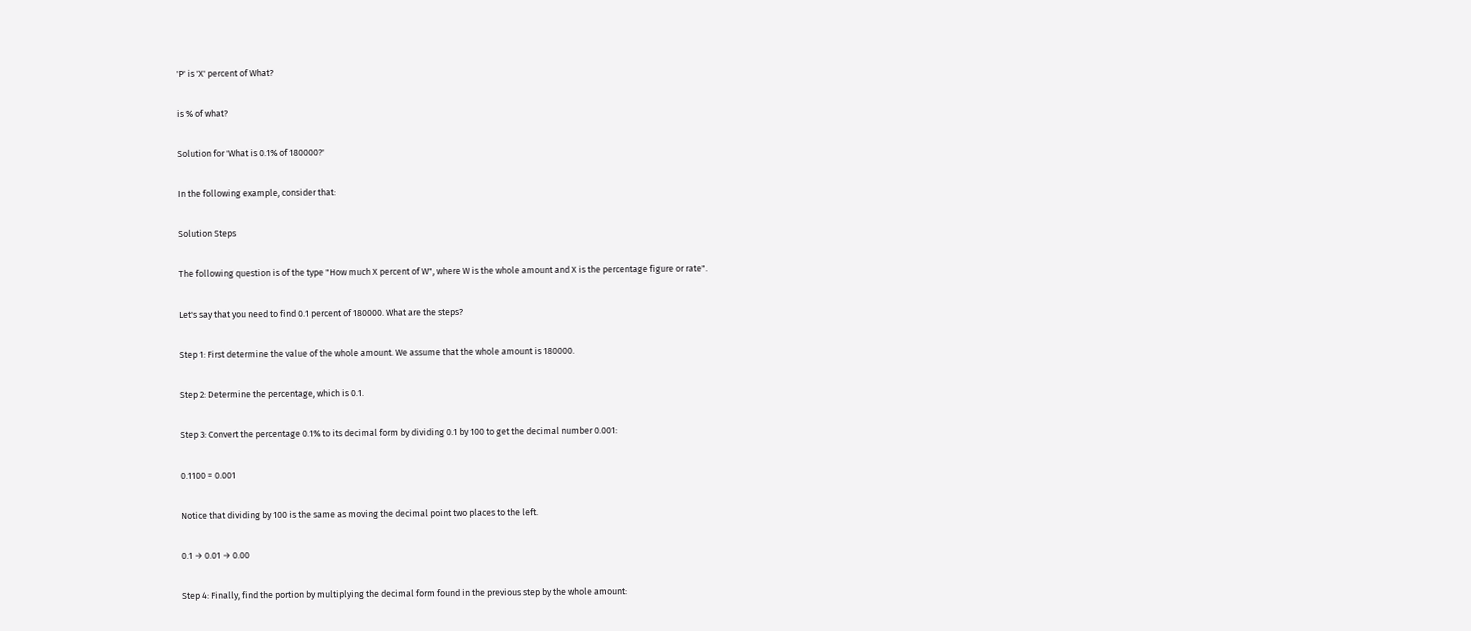'P' is 'X' percent of What?

is % of what?

Solution for 'What is 0.1% of 180000?'

In the following example, consider that:

Solution Steps

The following question is of the type "How much X percent of W", where W is the whole amount and X is the percentage figure or rate".

Let's say that you need to find 0.1 percent of 180000. What are the steps?

Step 1: First determine the value of the whole amount. We assume that the whole amount is 180000.

Step 2: Determine the percentage, which is 0.1.

Step 3: Convert the percentage 0.1% to its decimal form by dividing 0.1 by 100 to get the decimal number 0.001:

0.1100 = 0.001

Notice that dividing by 100 is the same as moving the decimal point two places to the left.

0.1 → 0.01 → 0.00

Step 4: Finally, find the portion by multiplying the decimal form found in the previous step by the whole amount: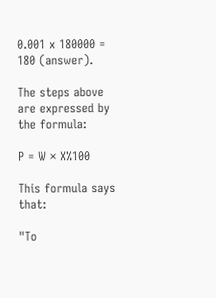0.001 x 180000 = 180 (answer).

The steps above are expressed by the formula:

P = W × X%100

This formula says that:

"To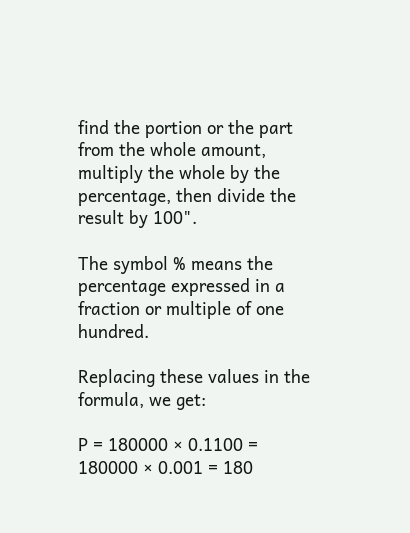find the portion or the part from the whole amount, multiply the whole by the percentage, then divide the result by 100".

The symbol % means the percentage expressed in a fraction or multiple of one hundred.

Replacing these values in the formula, we get:

P = 180000 × 0.1100 = 180000 × 0.001 = 180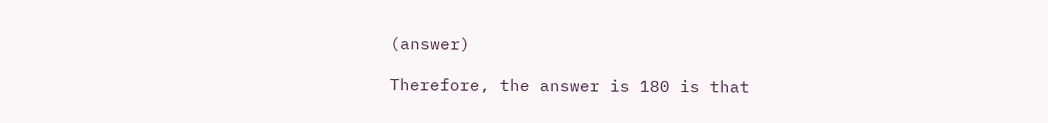(answer)

Therefore, the answer is 180 is that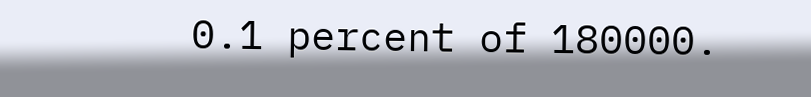0.1 percent of 180000.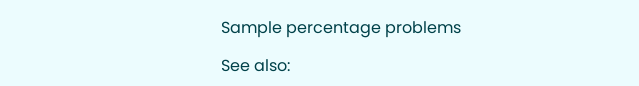Sample percentage problems

See also: